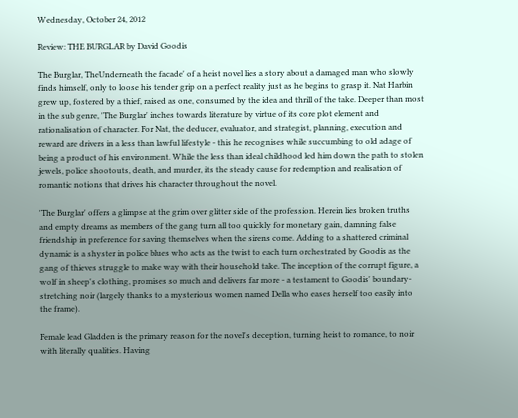Wednesday, October 24, 2012

Review: THE BURGLAR by David Goodis

The Burglar, TheUnderneath the facade' of a heist novel lies a story about a damaged man who slowly finds himself, only to loose his tender grip on a perfect reality just as he begins to grasp it. Nat Harbin grew up, fostered by a thief, raised as one, consumed by the idea and thrill of the take. Deeper than most in the sub genre, 'The Burglar' inches towards literature by virtue of its core plot element and rationalisation of character. For Nat, the deducer, evaluator, and strategist, planning, execution and reward are drivers in a less than lawful lifestyle - this he recognises while succumbing to old adage of being a product of his environment. While the less than ideal childhood led him down the path to stolen jewels, police shootouts, death, and murder, its the steady cause for redemption and realisation of romantic notions that drives his character throughout the novel.

'The Burglar' offers a glimpse at the grim over glitter side of the profession. Herein lies broken truths and empty dreams as members of the gang turn all too quickly for monetary gain, damning false friendship in preference for saving themselves when the sirens come. Adding to a shattered criminal dynamic is a shyster in police blues who acts as the twist to each turn orchestrated by Goodis as the gang of thieves struggle to make way with their household take. The inception of the corrupt figure, a wolf in sheep's clothing, promises so much and delivers far more - a testament to Goodis' boundary-stretching noir (largely thanks to a mysterious women named Della who eases herself too easily into the frame).

Female lead Gladden is the primary reason for the novel's deception, turning heist to romance, to noir with literally qualities. Having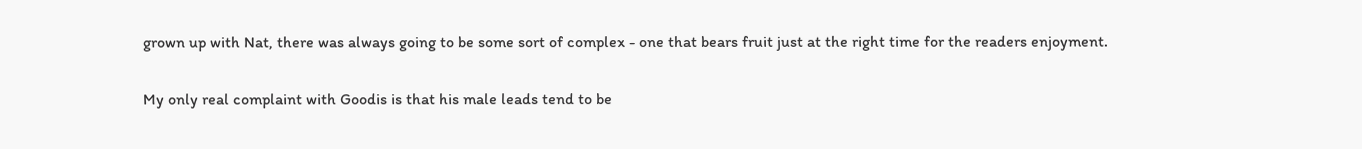grown up with Nat, there was always going to be some sort of complex - one that bears fruit just at the right time for the readers enjoyment.

My only real complaint with Goodis is that his male leads tend to be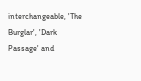interchangeable, 'The Burglar', 'Dark Passage' and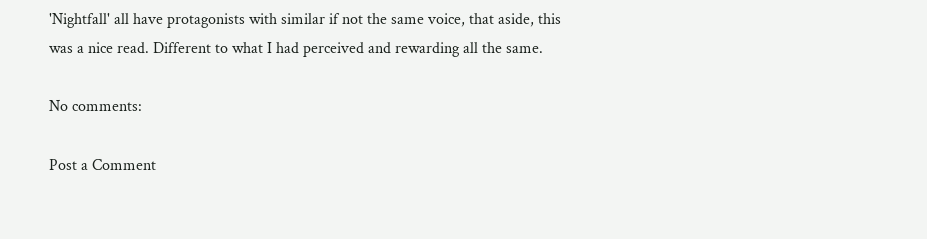'Nightfall' all have protagonists with similar if not the same voice, that aside, this was a nice read. Different to what I had perceived and rewarding all the same.

No comments:

Post a Comment